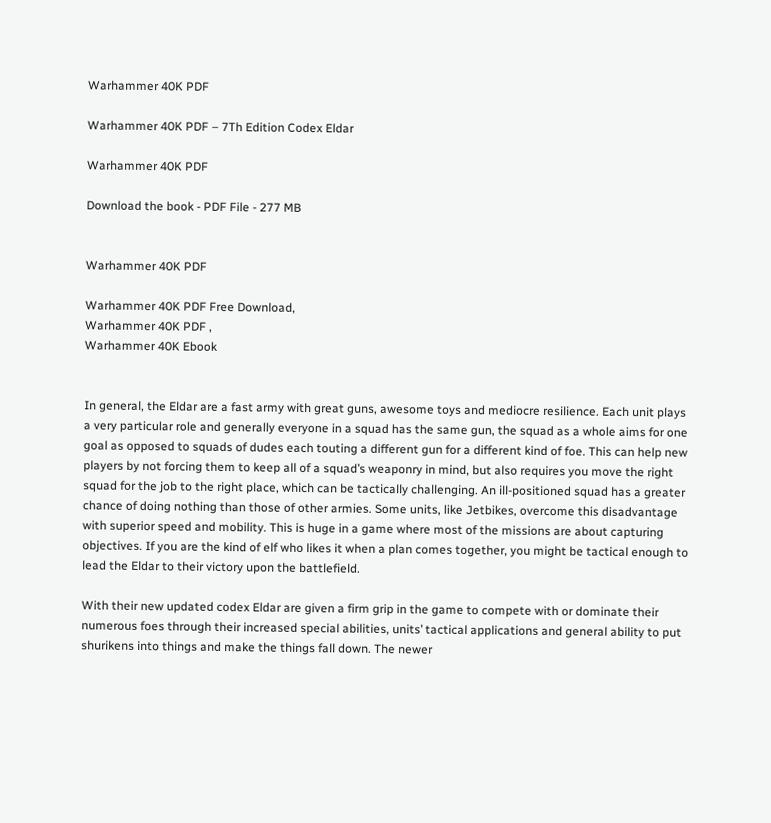Warhammer 40K PDF

Warhammer 40K PDF – 7Th Edition Codex Eldar

Warhammer 40K PDF

Download the book - PDF File - 277 MB


Warhammer 40K PDF

Warhammer 40K PDF Free Download,
Warhammer 40K PDF ,
Warhammer 40K Ebook


In general, the Eldar are a fast army with great guns, awesome toys and mediocre resilience. Each unit plays a very particular role and generally everyone in a squad has the same gun, the squad as a whole aims for one goal as opposed to squads of dudes each touting a different gun for a different kind of foe. This can help new players by not forcing them to keep all of a squad’s weaponry in mind, but also requires you move the right squad for the job to the right place, which can be tactically challenging. An ill-positioned squad has a greater chance of doing nothing than those of other armies. Some units, like Jetbikes, overcome this disadvantage with superior speed and mobility. This is huge in a game where most of the missions are about capturing objectives. If you are the kind of elf who likes it when a plan comes together, you might be tactical enough to lead the Eldar to their victory upon the battlefield.

With their new updated codex Eldar are given a firm grip in the game to compete with or dominate their numerous foes through their increased special abilities, units’ tactical applications and general ability to put shurikens into things and make the things fall down. The newer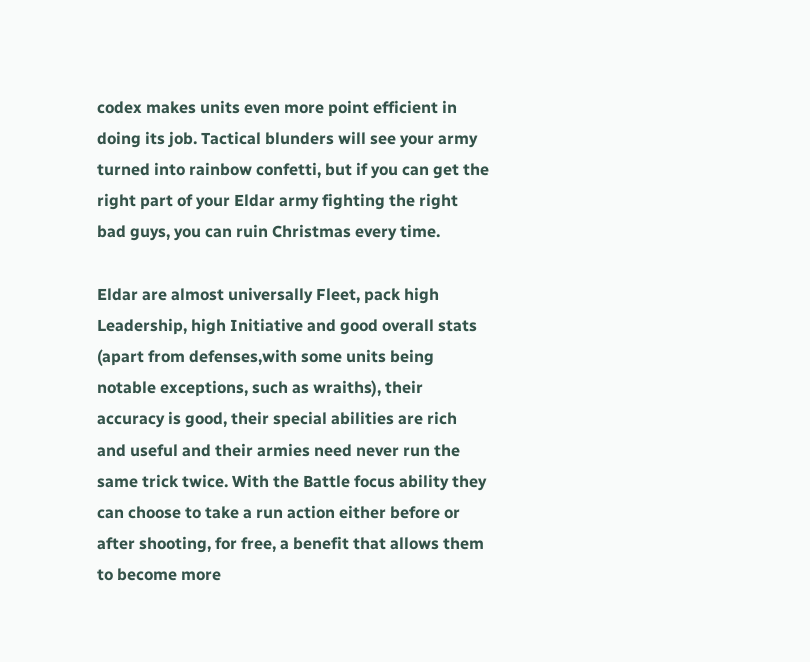codex makes units even more point efficient in doing its job. Tactical blunders will see your army turned into rainbow confetti, but if you can get the right part of your Eldar army fighting the right bad guys, you can ruin Christmas every time.

Eldar are almost universally Fleet, pack high Leadership, high Initiative and good overall stats (apart from defenses,with some units being notable exceptions, such as wraiths), their accuracy is good, their special abilities are rich and useful and their armies need never run the same trick twice. With the Battle focus ability they can choose to take a run action either before or after shooting, for free, a benefit that allows them to become more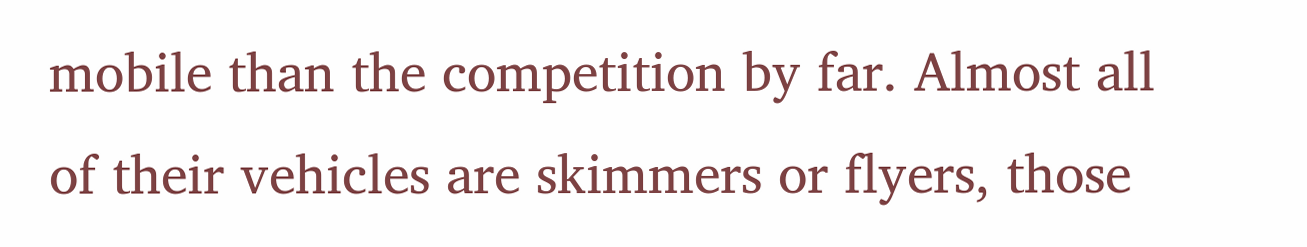mobile than the competition by far. Almost all of their vehicles are skimmers or flyers, those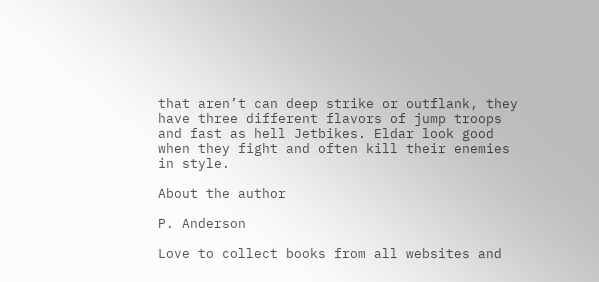that aren’t can deep strike or outflank, they have three different flavors of jump troops and fast as hell Jetbikes. Eldar look good when they fight and often kill their enemies in style.

About the author

P. Anderson

Love to collect books from all websites and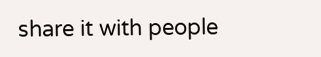share it with people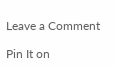Leave a Comment

Pin It on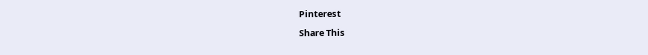Pinterest

Share This